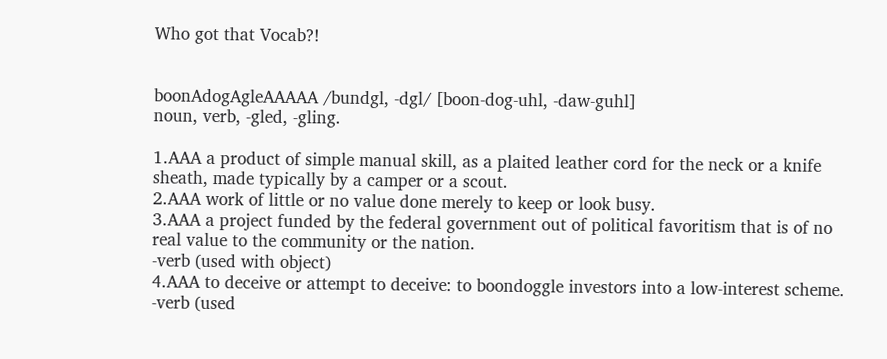Who got that Vocab?!


boonAdogAgleAAAAA /bundgl, -dgl/ [boon-dog-uhl, -daw-guhl]
noun, verb, -gled, -gling.

1.AAA a product of simple manual skill, as a plaited leather cord for the neck or a knife sheath, made typically by a camper or a scout.
2.AAA work of little or no value done merely to keep or look busy.
3.AAA a project funded by the federal government out of political favoritism that is of no real value to the community or the nation.
-verb (used with object)
4.AAA to deceive or attempt to deceive: to boondoggle investors into a low-interest scheme.
-verb (used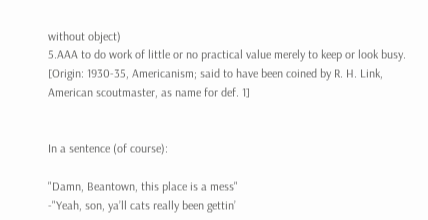without object)
5.AAA to do work of little or no practical value merely to keep or look busy.
[Origin: 1930-35, Americanism; said to have been coined by R. H. Link, American scoutmaster, as name for def. 1]


In a sentence (of course):

"Damn, Beantown, this place is a mess"
-"Yeah, son, ya’ll cats really been gettin’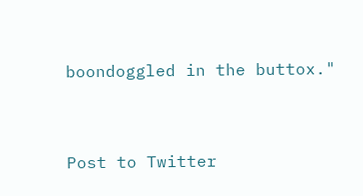boondoggled in the buttox."


Post to Twitter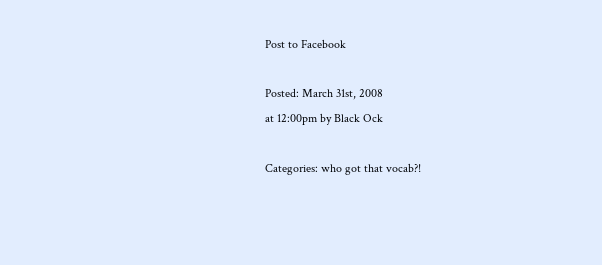Post to Facebook

Posted: March 31st, 2008
at 12:00pm by Black Ock

Categories: who got that vocab?!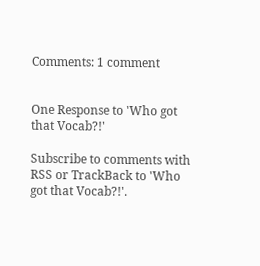Comments: 1 comment


One Response to 'Who got that Vocab?!'

Subscribe to comments with RSS or TrackBack to 'Who got that Vocab?!'.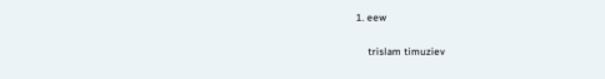1. eew

    trislam timuziev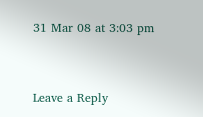31 Mar 08 at 3:03 pm



Leave a Reply